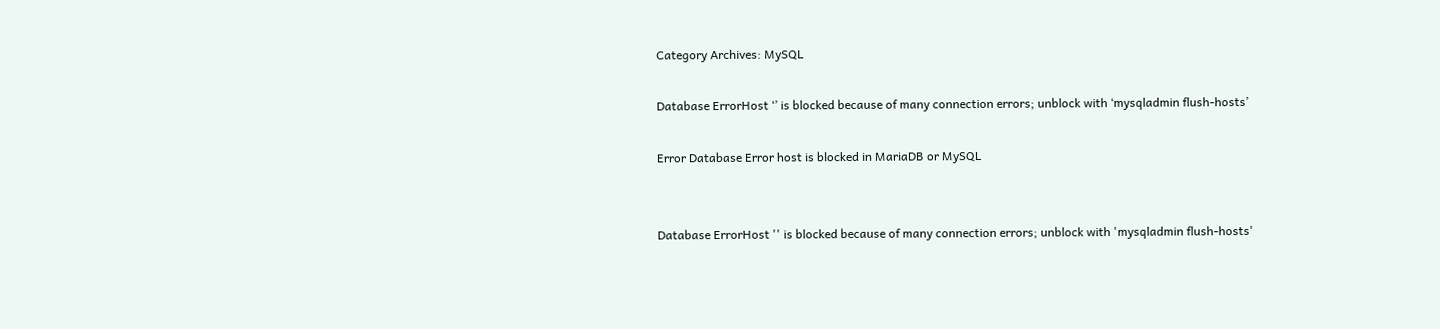Category Archives: MySQL

Database ErrorHost ‘’ is blocked because of many connection errors; unblock with ‘mysqladmin flush-hosts’

Error Database Error host is blocked in MariaDB or MySQL


Database ErrorHost '' is blocked because of many connection errors; unblock with 'mysqladmin flush-hosts'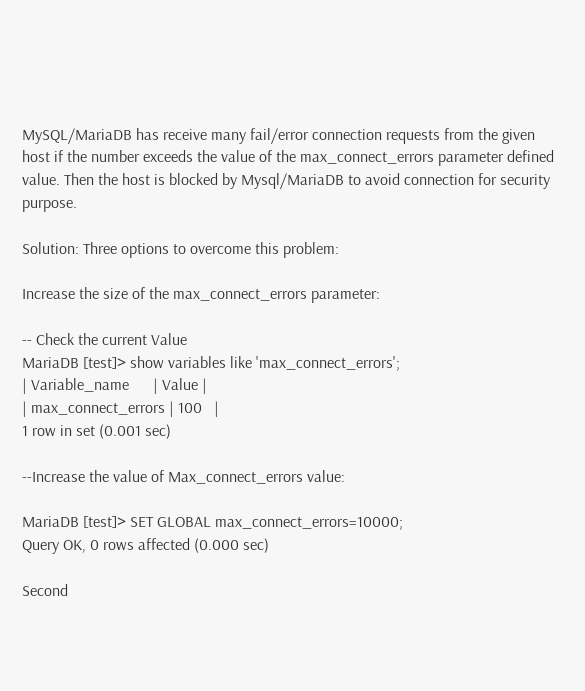MySQL/MariaDB has receive many fail/error connection requests from the given host if the number exceeds the value of the max_connect_errors parameter defined value. Then the host is blocked by Mysql/MariaDB to avoid connection for security purpose.

Solution: Three options to overcome this problem:

Increase the size of the max_connect_errors parameter:

-- Check the current Value
MariaDB [test]> show variables like 'max_connect_errors';
| Variable_name      | Value |
| max_connect_errors | 100   |
1 row in set (0.001 sec)

--Increase the value of Max_connect_errors value:

MariaDB [test]> SET GLOBAL max_connect_errors=10000;
Query OK, 0 rows affected (0.000 sec)

Second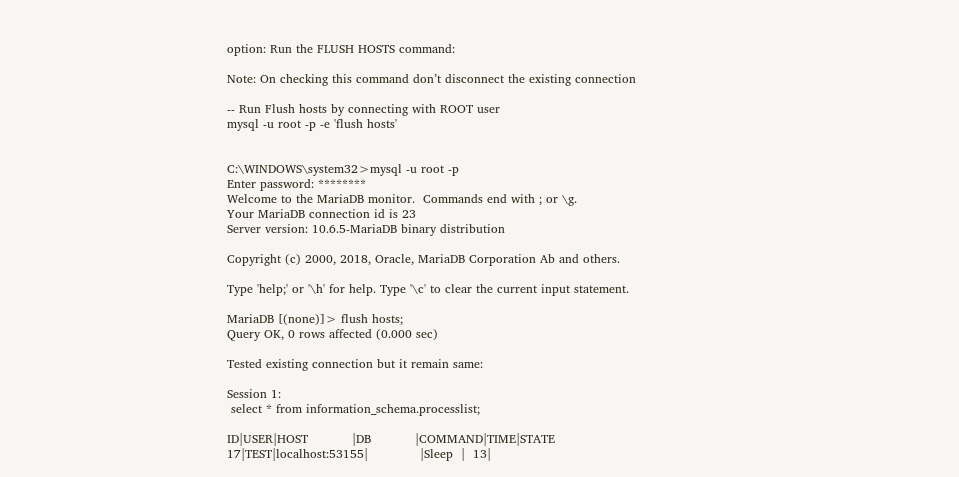option: Run the FLUSH HOSTS command:

Note: On checking this command don’t disconnect the existing connection

-- Run Flush hosts by connecting with ROOT user
mysql -u root -p -e 'flush hosts'


C:\WINDOWS\system32>mysql -u root -p
Enter password: ********
Welcome to the MariaDB monitor.  Commands end with ; or \g.
Your MariaDB connection id is 23
Server version: 10.6.5-MariaDB binary distribution

Copyright (c) 2000, 2018, Oracle, MariaDB Corporation Ab and others.

Type 'help;' or '\h' for help. Type '\c' to clear the current input statement.

MariaDB [(none)]> flush hosts;
Query OK, 0 rows affected (0.000 sec)

Tested existing connection but it remain same:

Session 1:
 select * from information_schema.processlist;

ID|USER|HOST           |DB           |COMMAND|TIME|STATE
17|TEST|localhost:53155|             |Sleep  |  13|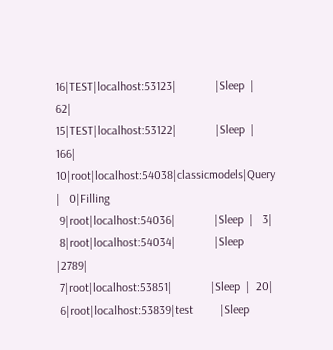16|TEST|localhost:53123|             |Sleep  |  62|
15|TEST|localhost:53122|             |Sleep  | 166|
10|root|localhost:54038|classicmodels|Query  |   0|Filling
 9|root|localhost:54036|             |Sleep  |   3|
 8|root|localhost:54034|             |Sleep  |2789|
 7|root|localhost:53851|             |Sleep  |  20|
 6|root|localhost:53839|test         |Sleep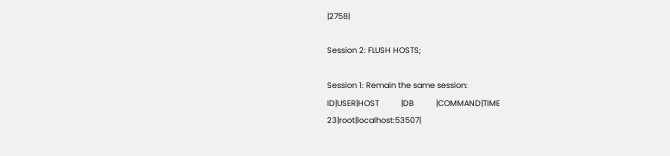|2758|

Session 2: FLUSH HOSTS;

Session 1: Remain the same session:
ID|USER|HOST           |DB           |COMMAND|TIME
23|root|localhost:53507|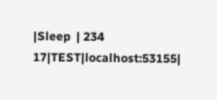|Sleep  | 234
17|TEST|localhost:53155|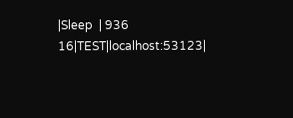|Sleep  | 936
16|TEST|localhost:53123|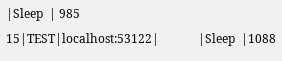|Sleep  | 985
15|TEST|localhost:53122|             |Sleep  |1088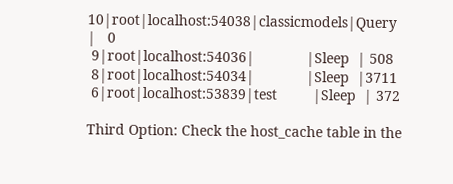10|root|localhost:54038|classicmodels|Query  |   0
 9|root|localhost:54036|             |Sleep  | 508
 8|root|localhost:54034|             |Sleep  |3711
 6|root|localhost:53839|test         |Sleep  | 372

Third Option: Check the host_cache table in the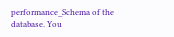performance_Schema of the database. You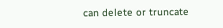can delete or truncate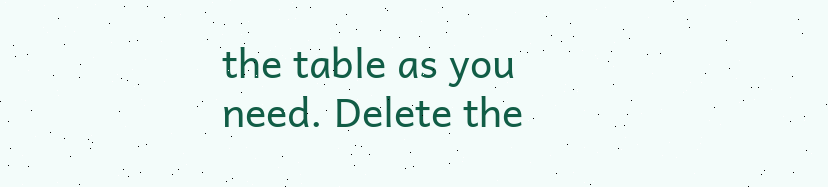the table as you need. Delete the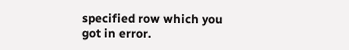specified row which you got in error.